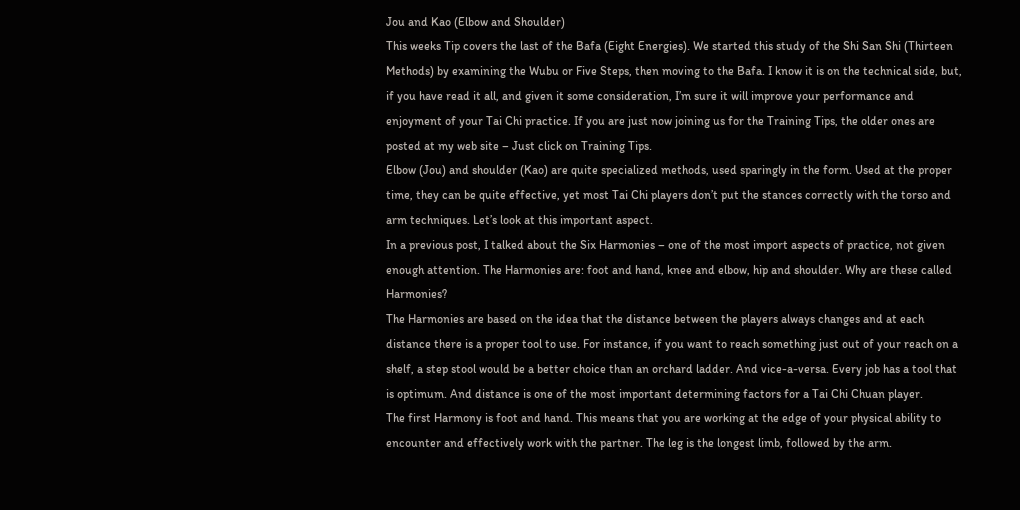Jou and Kao (Elbow and Shoulder)
This weeks Tip covers the last of the Bafa (Eight Energies). We started this study of the Shi San Shi (Thirteen Methods) by examining the Wubu or Five Steps, then moving to the Bafa. I know it is on the technical side, but, if you have read it all, and given it some consideration, I’m sure it will improve your performance and enjoyment of your Tai Chi practice. If you are just now joining us for the Training Tips, the older ones are posted at my web site – Just click on Training Tips.
Elbow (Jou) and shoulder (Kao) are quite specialized methods, used sparingly in the form. Used at the proper time, they can be quite effective, yet most Tai Chi players don’t put the stances correctly with the torso and arm techniques. Let’s look at this important aspect.
In a previous post, I talked about the Six Harmonies – one of the most import aspects of practice, not given enough attention. The Harmonies are: foot and hand, knee and elbow, hip and shoulder. Why are these called Harmonies?
The Harmonies are based on the idea that the distance between the players always changes and at each distance there is a proper tool to use. For instance, if you want to reach something just out of your reach on a shelf, a step stool would be a better choice than an orchard ladder. And vice-a-versa. Every job has a tool that is optimum. And distance is one of the most important determining factors for a Tai Chi Chuan player.
The first Harmony is foot and hand. This means that you are working at the edge of your physical ability to encounter and effectively work with the partner. The leg is the longest limb, followed by the arm.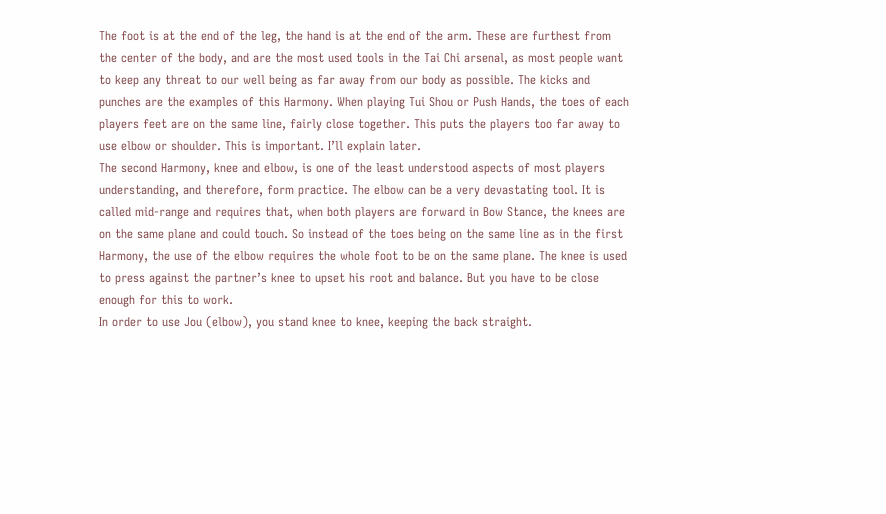The foot is at the end of the leg, the hand is at the end of the arm. These are furthest from the center of the body, and are the most used tools in the Tai Chi arsenal, as most people want to keep any threat to our well being as far away from our body as possible. The kicks and punches are the examples of this Harmony. When playing Tui Shou or Push Hands, the toes of each players feet are on the same line, fairly close together. This puts the players too far away to use elbow or shoulder. This is important. I’ll explain later.
The second Harmony, knee and elbow, is one of the least understood aspects of most players understanding, and therefore, form practice. The elbow can be a very devastating tool. It is called mid-range and requires that, when both players are forward in Bow Stance, the knees are on the same plane and could touch. So instead of the toes being on the same line as in the first Harmony, the use of the elbow requires the whole foot to be on the same plane. The knee is used to press against the partner’s knee to upset his root and balance. But you have to be close enough for this to work.
In order to use Jou (elbow), you stand knee to knee, keeping the back straight.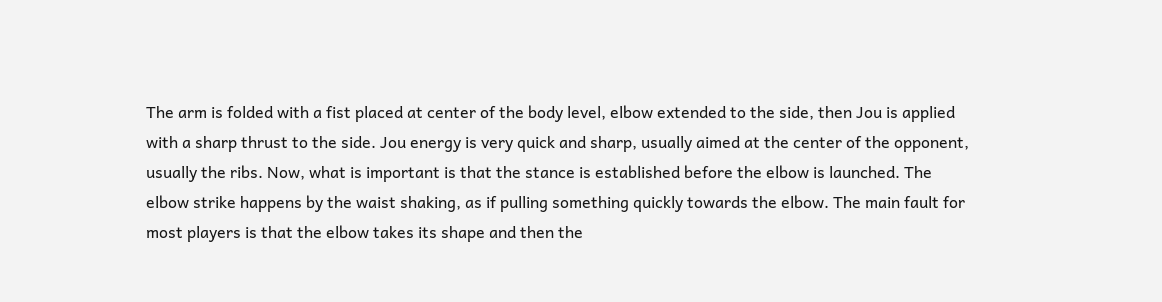The arm is folded with a fist placed at center of the body level, elbow extended to the side, then Jou is applied with a sharp thrust to the side. Jou energy is very quick and sharp, usually aimed at the center of the opponent, usually the ribs. Now, what is important is that the stance is established before the elbow is launched. The elbow strike happens by the waist shaking, as if pulling something quickly towards the elbow. The main fault for most players is that the elbow takes its shape and then the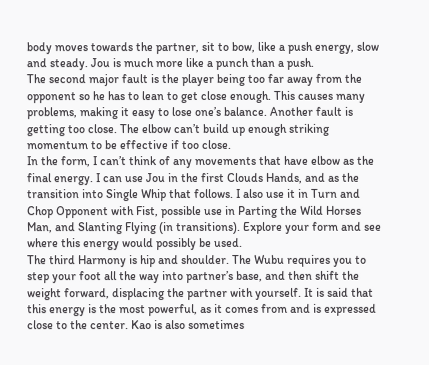body moves towards the partner, sit to bow, like a push energy, slow and steady. Jou is much more like a punch than a push.
The second major fault is the player being too far away from the opponent so he has to lean to get close enough. This causes many problems, making it easy to lose one’s balance. Another fault is getting too close. The elbow can’t build up enough striking momentum to be effective if too close.
In the form, I can’t think of any movements that have elbow as the final energy. I can use Jou in the first Clouds Hands, and as the transition into Single Whip that follows. I also use it in Turn and Chop Opponent with Fist, possible use in Parting the Wild Horses Man, and Slanting Flying (in transitions). Explore your form and see where this energy would possibly be used.
The third Harmony is hip and shoulder. The Wubu requires you to step your foot all the way into partner’s base, and then shift the weight forward, displacing the partner with yourself. It is said that this energy is the most powerful, as it comes from and is expressed close to the center. Kao is also sometimes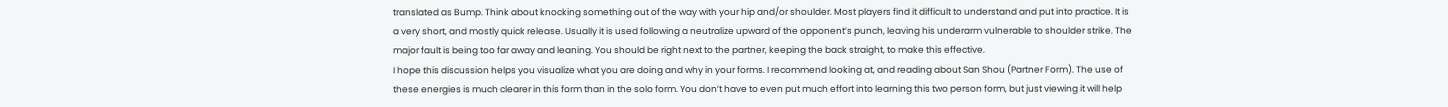translated as Bump. Think about knocking something out of the way with your hip and/or shoulder. Most players find it difficult to understand and put into practice. It is a very short, and mostly quick release. Usually it is used following a neutralize upward of the opponent’s punch, leaving his underarm vulnerable to shoulder strike. The major fault is being too far away and leaning. You should be right next to the partner, keeping the back straight, to make this effective.
I hope this discussion helps you visualize what you are doing and why in your forms. I recommend looking at, and reading about San Shou (Partner Form). The use of these energies is much clearer in this form than in the solo form. You don’t have to even put much effort into learning this two person form, but just viewing it will help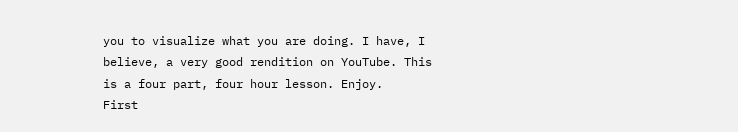you to visualize what you are doing. I have, I believe, a very good rendition on YouTube. This is a four part, four hour lesson. Enjoy.
First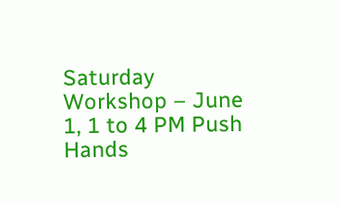Saturday Workshop – June 1, 1 to 4 PM Push Hands